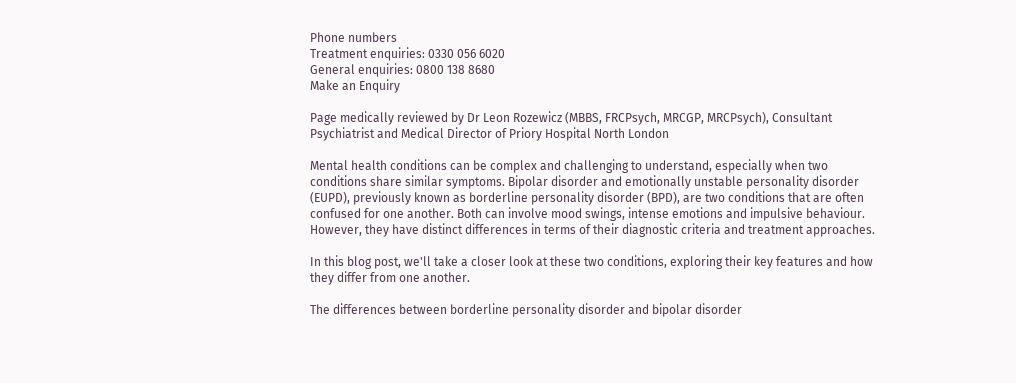Phone numbers
Treatment enquiries: 0330 056 6020
General enquiries: 0800 138 8680
Make an Enquiry

Page medically reviewed by Dr Leon Rozewicz (MBBS, FRCPsych, MRCGP, MRCPsych), Consultant Psychiatrist and Medical Director of Priory Hospital North London

Mental health conditions can be complex and challenging to understand, especially when two conditions share similar symptoms. Bipolar disorder and emotionally unstable personality disorder (EUPD), previously known as borderline personality disorder (BPD), are two conditions that are often confused for one another. Both can involve mood swings, intense emotions and impulsive behaviour. However, they have distinct differences in terms of their diagnostic criteria and treatment approaches.

In this blog post, we'll take a closer look at these two conditions, exploring their key features and how they differ from one another.

The differences between borderline personality disorder and bipolar disorder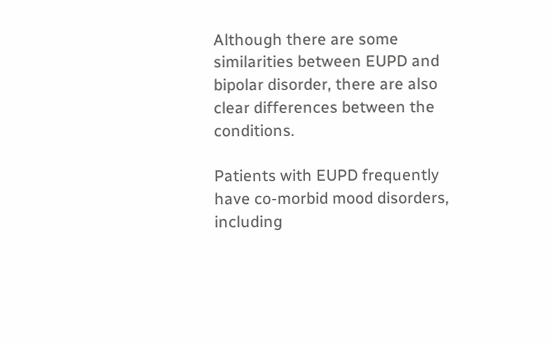Although there are some similarities between EUPD and bipolar disorder, there are also clear differences between the conditions.

Patients with EUPD frequently have co-morbid mood disorders, including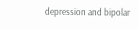depression and bipolar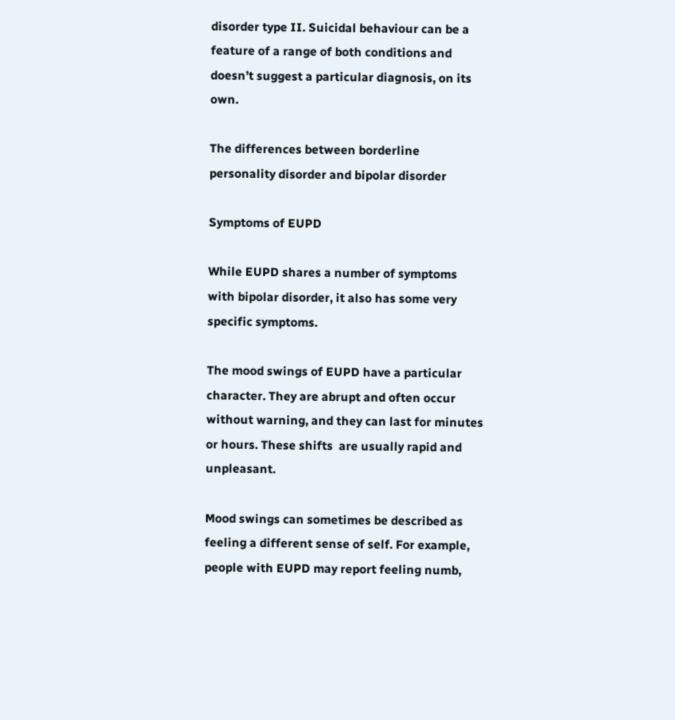disorder type II. Suicidal behaviour can be a feature of a range of both conditions and doesn’t suggest a particular diagnosis, on its own.

The differences between borderline personality disorder and bipolar disorder

Symptoms of EUPD

While EUPD shares a number of symptoms with bipolar disorder, it also has some very specific symptoms.

The mood swings of EUPD have a particular character. They are abrupt and often occur without warning, and they can last for minutes or hours. These shifts  are usually rapid and unpleasant.

Mood swings can sometimes be described as feeling a different sense of self. For example, people with EUPD may report feeling numb,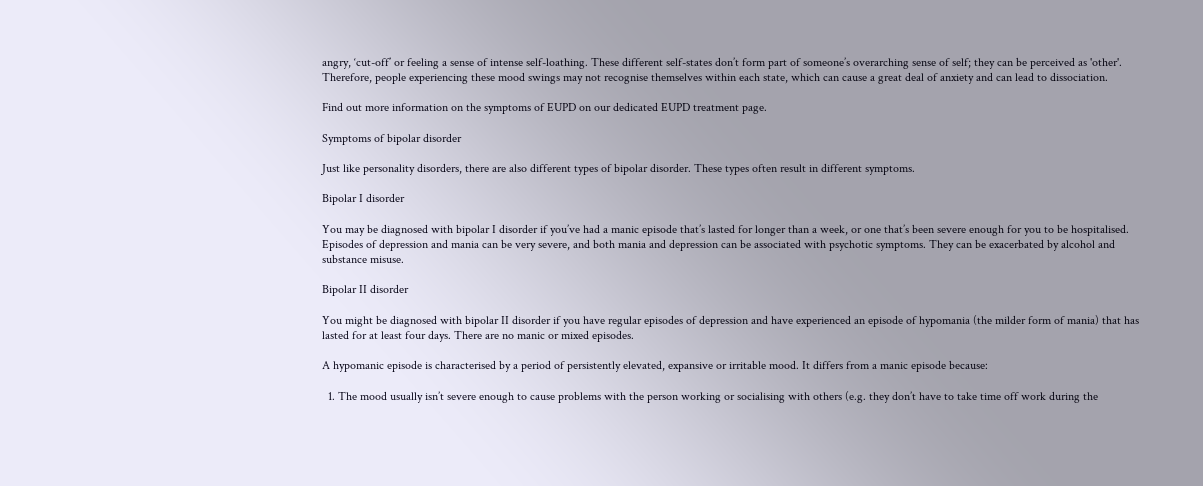angry, ‘cut-off’ or feeling a sense of intense self-loathing. These different self-states don’t form part of someone’s overarching sense of self; they can be perceived as 'other'. Therefore, people experiencing these mood swings may not recognise themselves within each state, which can cause a great deal of anxiety and can lead to dissociation.

Find out more information on the symptoms of EUPD on our dedicated EUPD treatment page.

Symptoms of bipolar disorder

Just like personality disorders, there are also different types of bipolar disorder. These types often result in different symptoms.

Bipolar I disorder

You may be diagnosed with bipolar I disorder if you’ve had a manic episode that’s lasted for longer than a week, or one that’s been severe enough for you to be hospitalised. Episodes of depression and mania can be very severe, and both mania and depression can be associated with psychotic symptoms. They can be exacerbated by alcohol and substance misuse.

Bipolar II disorder

You might be diagnosed with bipolar II disorder if you have regular episodes of depression and have experienced an episode of hypomania (the milder form of mania) that has lasted for at least four days. There are no manic or mixed episodes.

A hypomanic episode is characterised by a period of persistently elevated, expansive or irritable mood. It differs from a manic episode because:

  1. The mood usually isn’t severe enough to cause problems with the person working or socialising with others (e.g. they don’t have to take time off work during the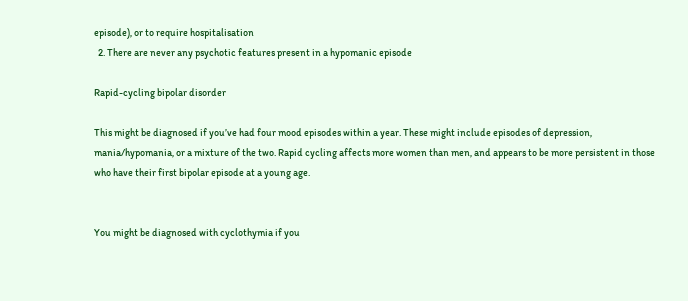episode), or to require hospitalisation
  2. There are never any psychotic features present in a hypomanic episode

Rapid-cycling bipolar disorder

This might be diagnosed if you’ve had four mood episodes within a year. These might include episodes of depression, mania/hypomania, or a mixture of the two. Rapid cycling affects more women than men, and appears to be more persistent in those who have their first bipolar episode at a young age.


You might be diagnosed with cyclothymia if you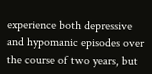experience both depressive and hypomanic episodes over the course of two years, but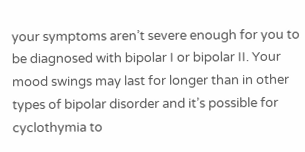your symptoms aren’t severe enough for you to be diagnosed with bipolar I or bipolar II. Your mood swings may last for longer than in other types of bipolar disorder and it’s possible for cyclothymia to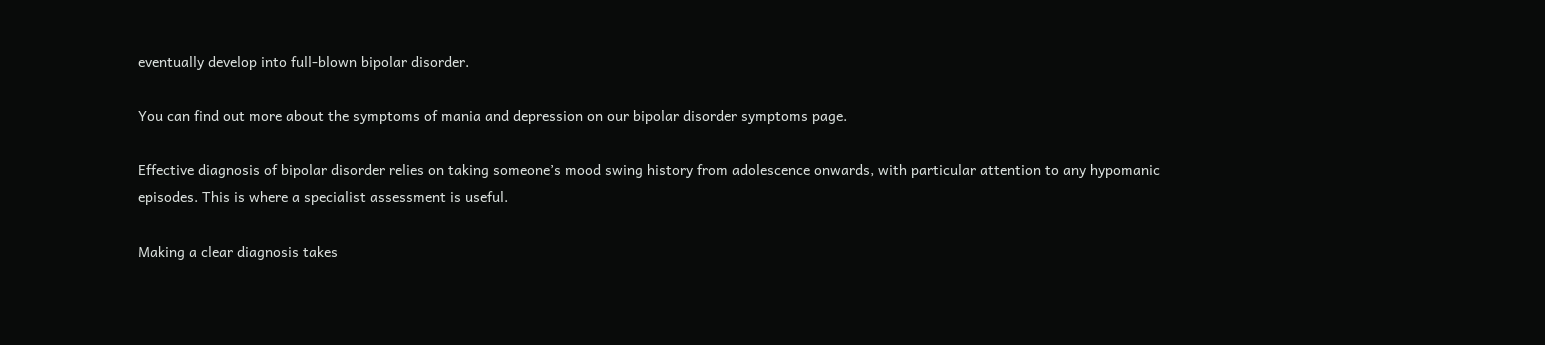eventually develop into full-blown bipolar disorder.

You can find out more about the symptoms of mania and depression on our bipolar disorder symptoms page.

Effective diagnosis of bipolar disorder relies on taking someone’s mood swing history from adolescence onwards, with particular attention to any hypomanic episodes. This is where a specialist assessment is useful.

Making a clear diagnosis takes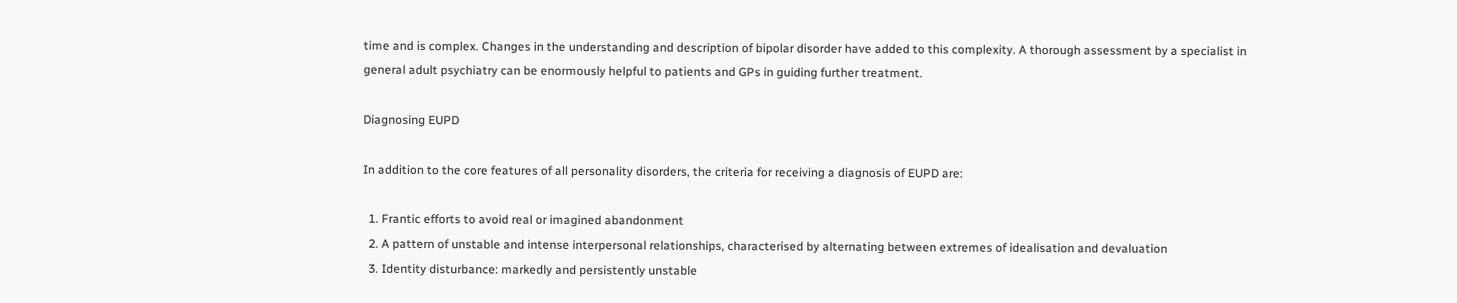time and is complex. Changes in the understanding and description of bipolar disorder have added to this complexity. A thorough assessment by a specialist in general adult psychiatry can be enormously helpful to patients and GPs in guiding further treatment.

Diagnosing EUPD

In addition to the core features of all personality disorders, the criteria for receiving a diagnosis of EUPD are:

  1. Frantic efforts to avoid real or imagined abandonment
  2. A pattern of unstable and intense interpersonal relationships, characterised by alternating between extremes of idealisation and devaluation
  3. Identity disturbance: markedly and persistently unstable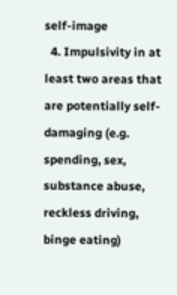self-image
  4. Impulsivity in at least two areas that are potentially self-damaging (e.g. spending, sex, substance abuse, reckless driving, binge eating)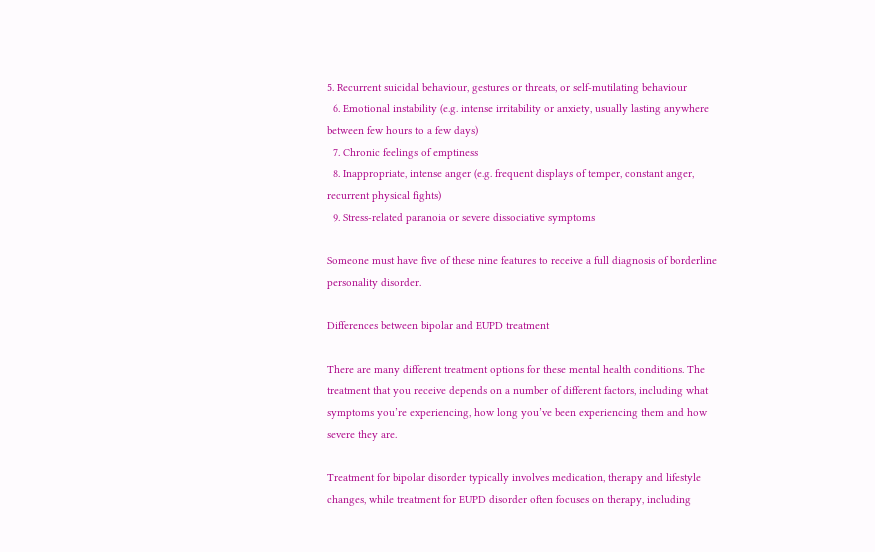5. Recurrent suicidal behaviour, gestures or threats, or self-mutilating behaviour
  6. Emotional instability (e.g. intense irritability or anxiety, usually lasting anywhere between few hours to a few days)
  7. Chronic feelings of emptiness
  8. Inappropriate, intense anger (e.g. frequent displays of temper, constant anger, recurrent physical fights)
  9. Stress-related paranoia or severe dissociative symptoms

Someone must have five of these nine features to receive a full diagnosis of borderline personality disorder.

Differences between bipolar and EUPD treatment

There are many different treatment options for these mental health conditions. The treatment that you receive depends on a number of different factors, including what symptoms you’re experiencing, how long you’ve been experiencing them and how severe they are.

Treatment for bipolar disorder typically involves medication, therapy and lifestyle changes, while treatment for EUPD disorder often focuses on therapy, including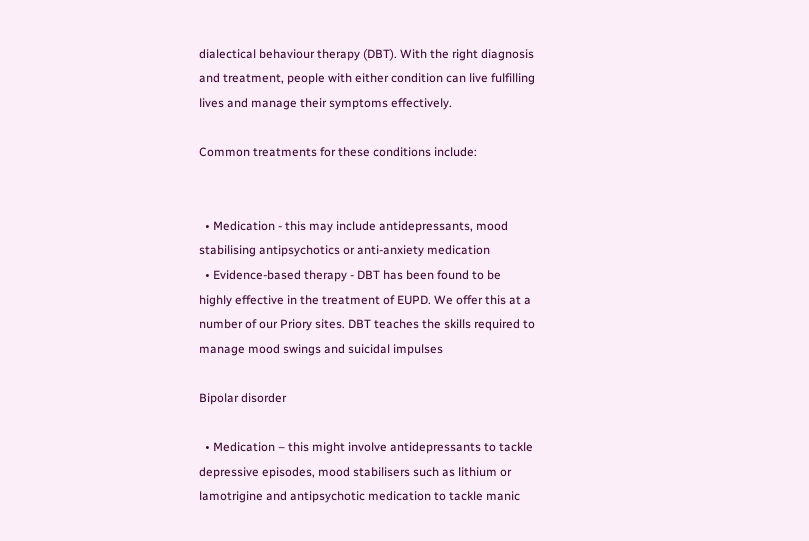dialectical behaviour therapy (DBT). With the right diagnosis and treatment, people with either condition can live fulfilling lives and manage their symptoms effectively.

Common treatments for these conditions include:


  • Medication - this may include antidepressants, mood stabilising antipsychotics or anti-anxiety medication
  • Evidence-based therapy - DBT has been found to be highly effective in the treatment of EUPD. We offer this at a number of our Priory sites. DBT teaches the skills required to manage mood swings and suicidal impulses

Bipolar disorder

  • Medication – this might involve antidepressants to tackle depressive episodes, mood stabilisers such as lithium or lamotrigine and antipsychotic medication to tackle manic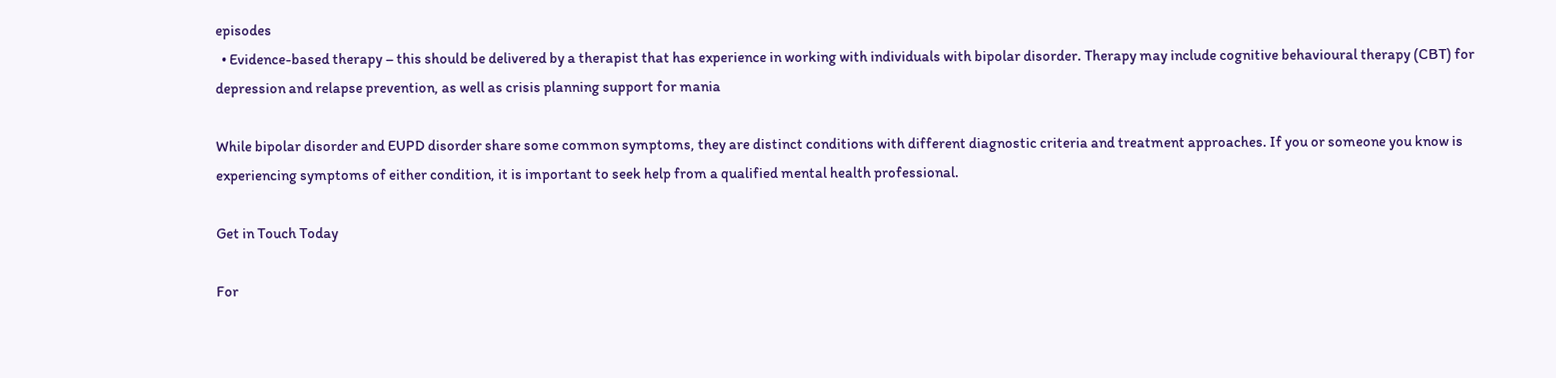episodes
  • Evidence-based therapy – this should be delivered by a therapist that has experience in working with individuals with bipolar disorder. Therapy may include cognitive behavioural therapy (CBT) for depression and relapse prevention, as well as crisis planning support for mania

While bipolar disorder and EUPD disorder share some common symptoms, they are distinct conditions with different diagnostic criteria and treatment approaches. If you or someone you know is experiencing symptoms of either condition, it is important to seek help from a qualified mental health professional.

Get in Touch Today

For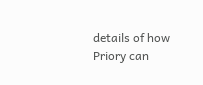details of how Priory can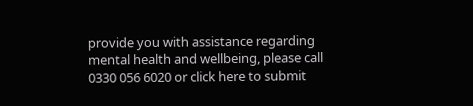provide you with assistance regarding mental health and wellbeing, please call 0330 056 6020 or click here to submit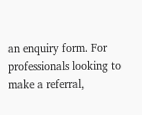an enquiry form. For professionals looking to make a referral,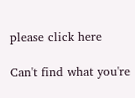please click here

Can't find what you're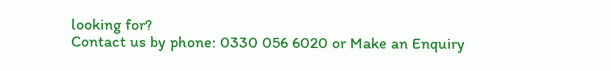looking for?
Contact us by phone: 0330 056 6020 or Make an Enquiry